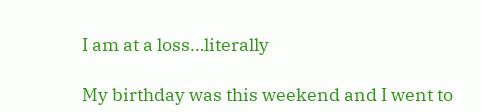I am at a loss…literally

My birthday was this weekend and I went to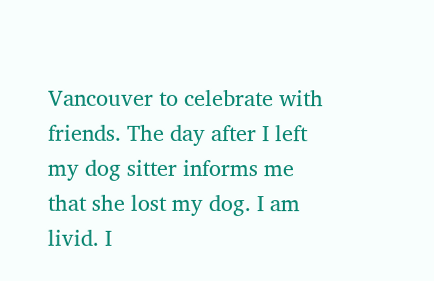Vancouver to celebrate with friends. The day after I left my dog sitter informs me that she lost my dog. I am livid. I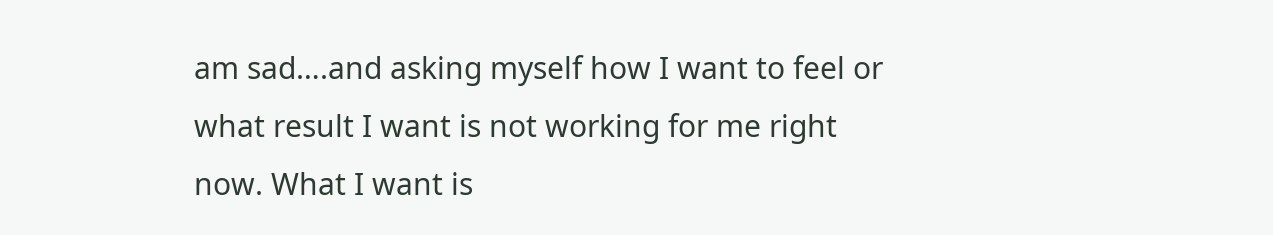am sad….and asking myself how I want to feel or what result I want is not working for me right now. What I want is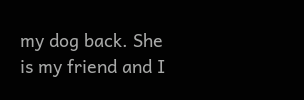my dog back. She is my friend and I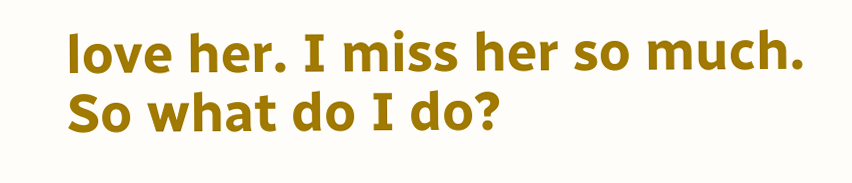love her. I miss her so much. So what do I do?